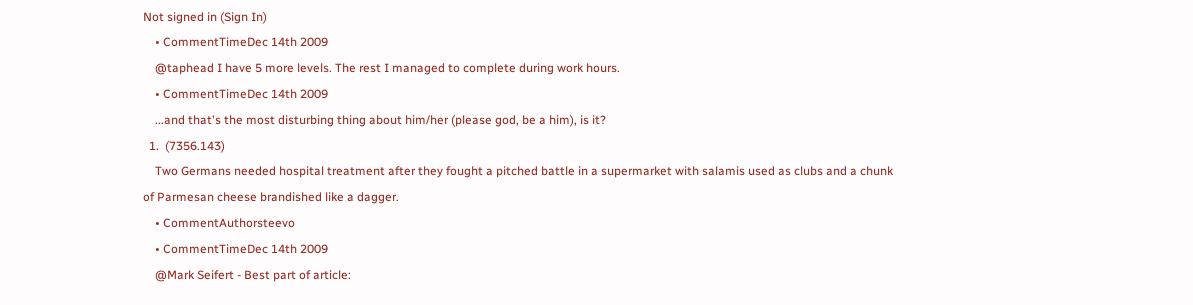Not signed in (Sign In)
    • CommentTimeDec 14th 2009
    @taphead I have 5 more levels. The rest I managed to complete during work hours.
    • CommentTimeDec 14th 2009
    ...and that's the most disturbing thing about him/her (please god, be a him), is it?
  1.  (7356.143)
    Two Germans needed hospital treatment after they fought a pitched battle in a supermarket with salamis used as clubs and a chunk of Parmesan cheese brandished like a dagger.
    • CommentAuthorsteevo
    • CommentTimeDec 14th 2009
    @Mark Seifert - Best part of article: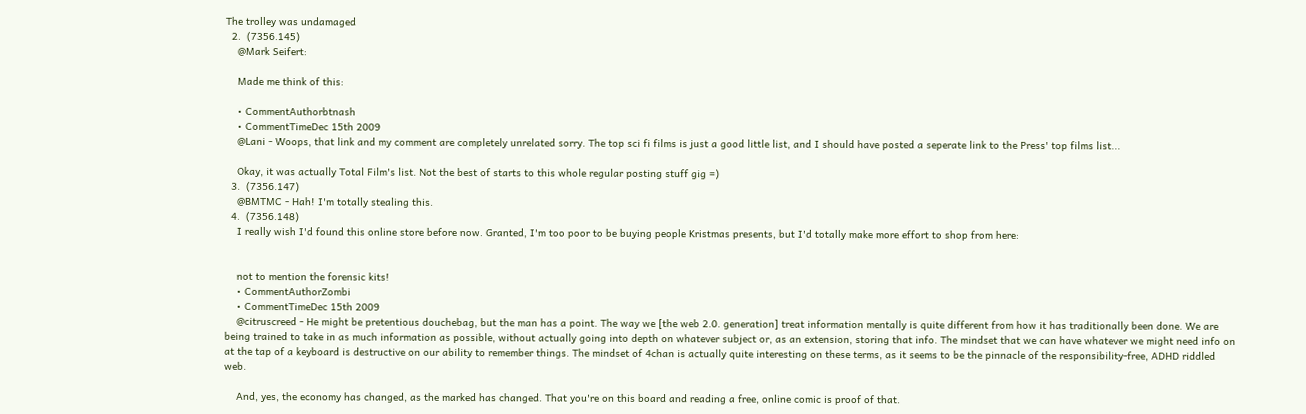The trolley was undamaged
  2.  (7356.145)
    @Mark Seifert:

    Made me think of this:

    • CommentAuthorbtnash
    • CommentTimeDec 15th 2009
    @Lani - Woops, that link and my comment are completely unrelated sorry. The top sci fi films is just a good little list, and I should have posted a seperate link to the Press' top films list...

    Okay, it was actually Total Film's list. Not the best of starts to this whole regular posting stuff gig =)
  3.  (7356.147)
    @BMTMC - Hah! I'm totally stealing this.
  4.  (7356.148)
    I really wish I'd found this online store before now. Granted, I'm too poor to be buying people Kristmas presents, but I'd totally make more effort to shop from here:


    not to mention the forensic kits!
    • CommentAuthorZombi
    • CommentTimeDec 15th 2009
    @citruscreed - He might be pretentious douchebag, but the man has a point. The way we [the web 2.0. generation] treat information mentally is quite different from how it has traditionally been done. We are being trained to take in as much information as possible, without actually going into depth on whatever subject or, as an extension, storing that info. The mindset that we can have whatever we might need info on at the tap of a keyboard is destructive on our ability to remember things. The mindset of 4chan is actually quite interesting on these terms, as it seems to be the pinnacle of the responsibility-free, ADHD riddled web.

    And, yes, the economy has changed, as the marked has changed. That you're on this board and reading a free, online comic is proof of that.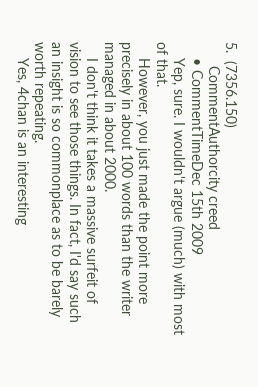5.  (7356.150)
      CommentAuthorcity creed
    • CommentTimeDec 15th 2009
    Yep, sure. I wouldn't argue (much) with most of that.
    However, you just made the point more precisely in about 100 words than the writer managed in about 2000.
    I don't think it takes a massive surfeit of vision to see those things. In fact, I'd say such an insight is so commonplace as to be barely worth repeating.
    Yes, 4chan is an interesting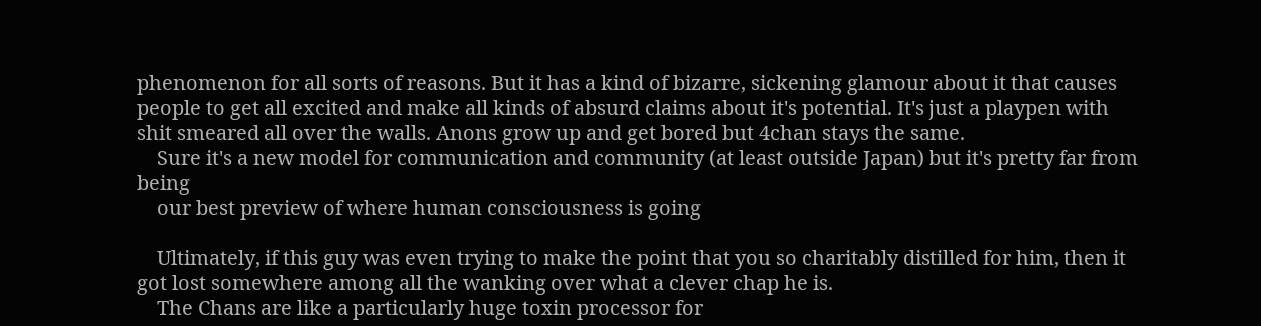phenomenon for all sorts of reasons. But it has a kind of bizarre, sickening glamour about it that causes people to get all excited and make all kinds of absurd claims about it's potential. It's just a playpen with shit smeared all over the walls. Anons grow up and get bored but 4chan stays the same.
    Sure it's a new model for communication and community (at least outside Japan) but it's pretty far from being
    our best preview of where human consciousness is going

    Ultimately, if this guy was even trying to make the point that you so charitably distilled for him, then it got lost somewhere among all the wanking over what a clever chap he is.
    The Chans are like a particularly huge toxin processor for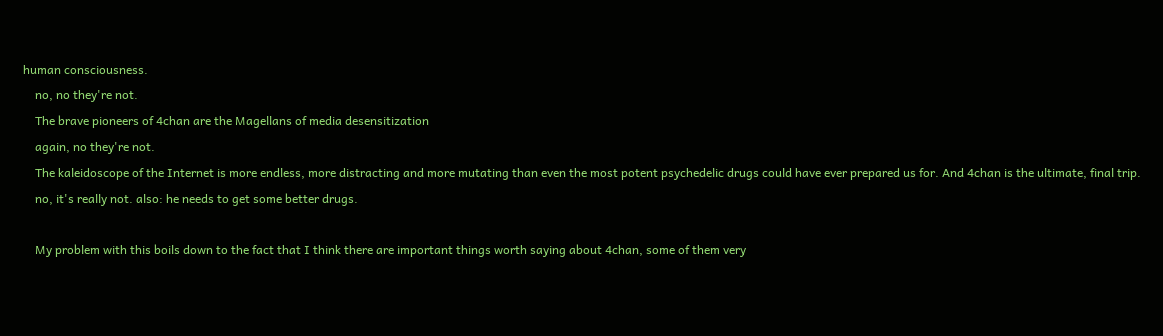human consciousness.
    no, no they're not.
    The brave pioneers of 4chan are the Magellans of media desensitization
    again, no they're not.
    The kaleidoscope of the Internet is more endless, more distracting and more mutating than even the most potent psychedelic drugs could have ever prepared us for. And 4chan is the ultimate, final trip.
    no, it's really not. also: he needs to get some better drugs.

    My problem with this boils down to the fact that I think there are important things worth saying about 4chan, some of them very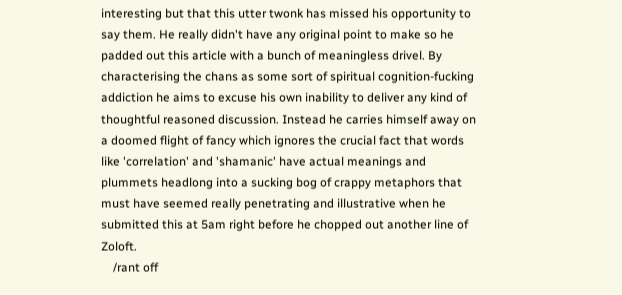interesting but that this utter twonk has missed his opportunity to say them. He really didn't have any original point to make so he padded out this article with a bunch of meaningless drivel. By characterising the chans as some sort of spiritual cognition-fucking addiction he aims to excuse his own inability to deliver any kind of thoughtful reasoned discussion. Instead he carries himself away on a doomed flight of fancy which ignores the crucial fact that words like 'correlation' and 'shamanic' have actual meanings and plummets headlong into a sucking bog of crappy metaphors that must have seemed really penetrating and illustrative when he submitted this at 5am right before he chopped out another line of Zoloft.
    /rant off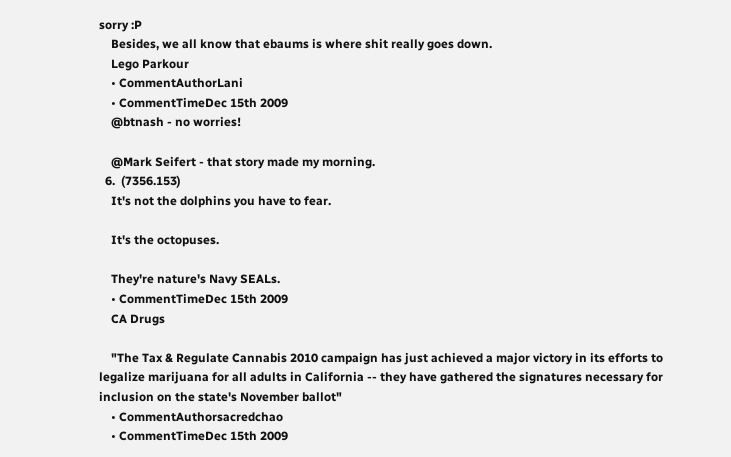sorry :P
    Besides, we all know that ebaums is where shit really goes down.
    Lego Parkour
    • CommentAuthorLani
    • CommentTimeDec 15th 2009
    @btnash - no worries!

    @Mark Seifert - that story made my morning.
  6.  (7356.153)
    It's not the dolphins you have to fear.

    It's the octopuses.

    They're nature's Navy SEALs.
    • CommentTimeDec 15th 2009
    CA Drugs

    "The Tax & Regulate Cannabis 2010 campaign has just achieved a major victory in its efforts to legalize marijuana for all adults in California -- they have gathered the signatures necessary for inclusion on the state's November ballot"
    • CommentAuthorsacredchao
    • CommentTimeDec 15th 2009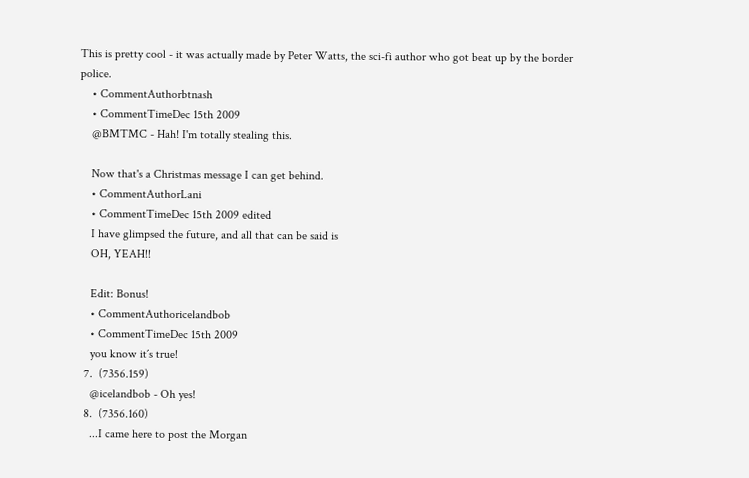This is pretty cool - it was actually made by Peter Watts, the sci-fi author who got beat up by the border police.
    • CommentAuthorbtnash
    • CommentTimeDec 15th 2009
    @BMTMC - Hah! I'm totally stealing this.

    Now that's a Christmas message I can get behind.
    • CommentAuthorLani
    • CommentTimeDec 15th 2009 edited
    I have glimpsed the future, and all that can be said is
    OH, YEAH!!

    Edit: Bonus!
    • CommentAuthoricelandbob
    • CommentTimeDec 15th 2009
    you know it´s true!
  7.  (7356.159)
    @icelandbob - Oh yes!
  8.  (7356.160)
    ...I came here to post the Morgan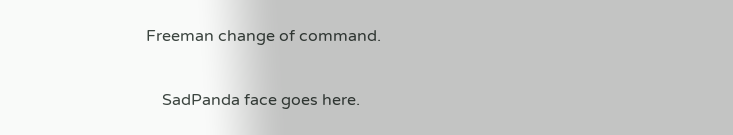Freeman change of command.

    SadPanda face goes here.